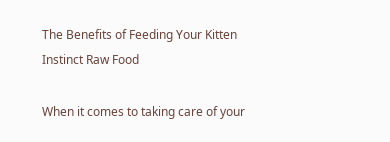The Benefits of Feeding Your Kitten Instinct Raw Food

When it comes to taking care of your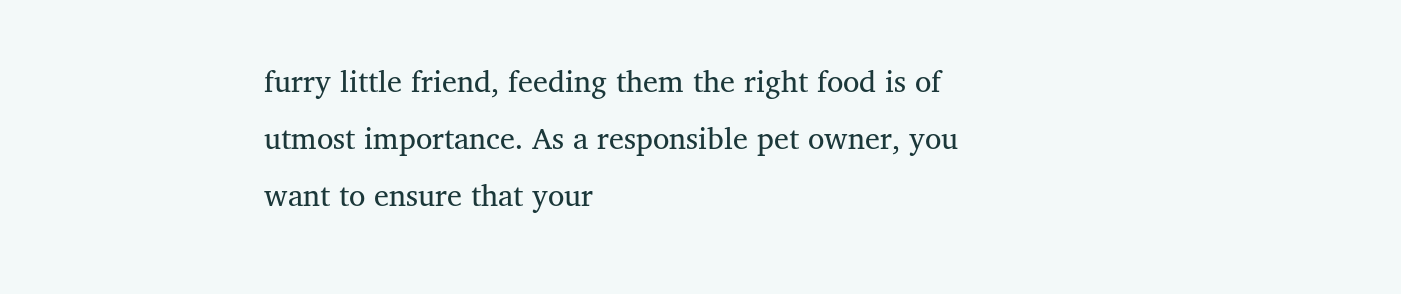furry little friend, feeding them the right food is of utmost importance. As a responsible pet owner, you want to ensure that your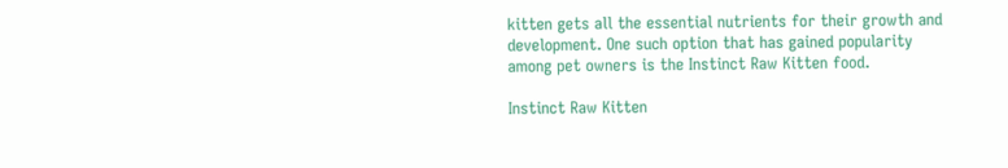kitten gets all the essential nutrients for their growth and development. One such option that has gained popularity among pet owners is the Instinct Raw Kitten food.

Instinct Raw Kitten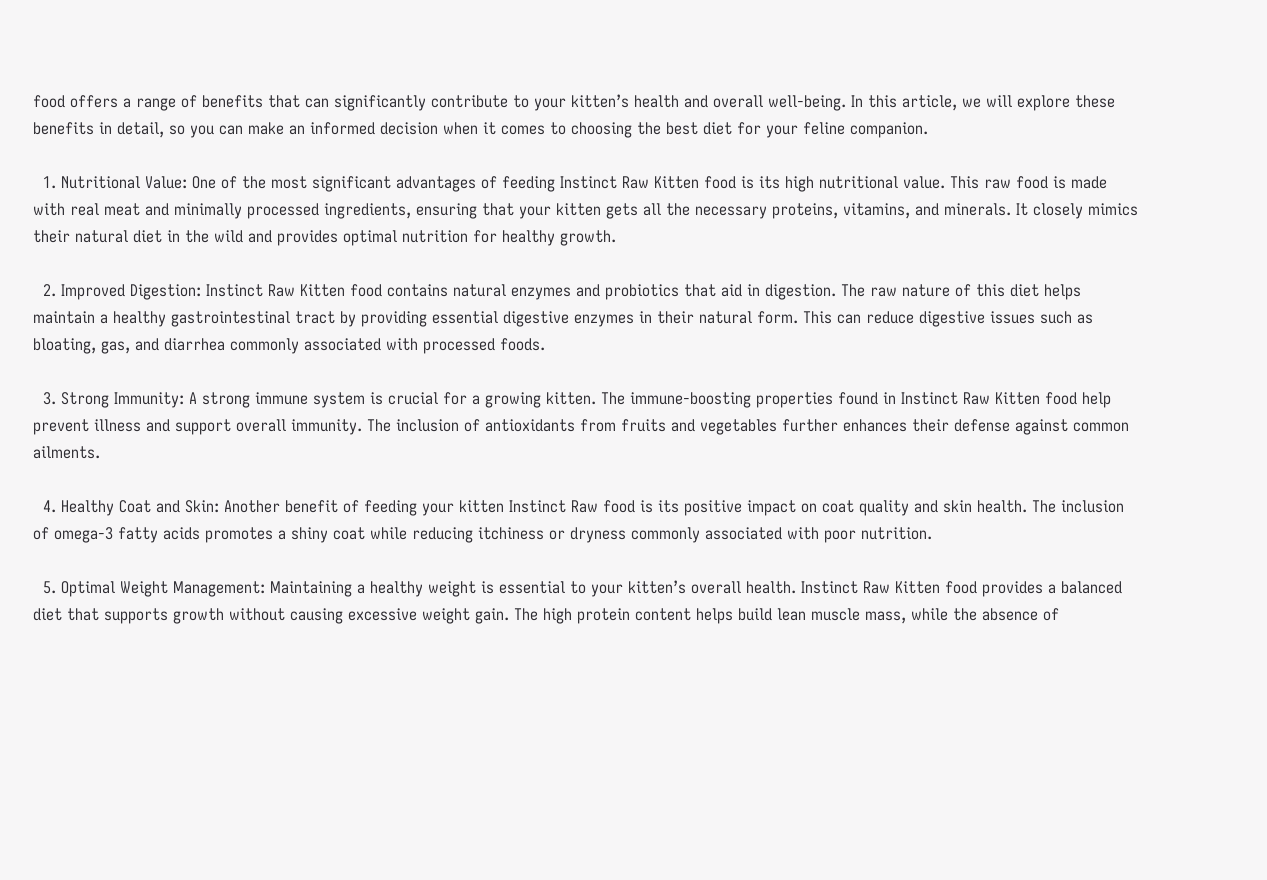food offers a range of benefits that can significantly contribute to your kitten’s health and overall well-being. In this article, we will explore these benefits in detail, so you can make an informed decision when it comes to choosing the best diet for your feline companion.

  1. Nutritional Value: One of the most significant advantages of feeding Instinct Raw Kitten food is its high nutritional value. This raw food is made with real meat and minimally processed ingredients, ensuring that your kitten gets all the necessary proteins, vitamins, and minerals. It closely mimics their natural diet in the wild and provides optimal nutrition for healthy growth.

  2. Improved Digestion: Instinct Raw Kitten food contains natural enzymes and probiotics that aid in digestion. The raw nature of this diet helps maintain a healthy gastrointestinal tract by providing essential digestive enzymes in their natural form. This can reduce digestive issues such as bloating, gas, and diarrhea commonly associated with processed foods.

  3. Strong Immunity: A strong immune system is crucial for a growing kitten. The immune-boosting properties found in Instinct Raw Kitten food help prevent illness and support overall immunity. The inclusion of antioxidants from fruits and vegetables further enhances their defense against common ailments.

  4. Healthy Coat and Skin: Another benefit of feeding your kitten Instinct Raw food is its positive impact on coat quality and skin health. The inclusion of omega-3 fatty acids promotes a shiny coat while reducing itchiness or dryness commonly associated with poor nutrition.

  5. Optimal Weight Management: Maintaining a healthy weight is essential to your kitten’s overall health. Instinct Raw Kitten food provides a balanced diet that supports growth without causing excessive weight gain. The high protein content helps build lean muscle mass, while the absence of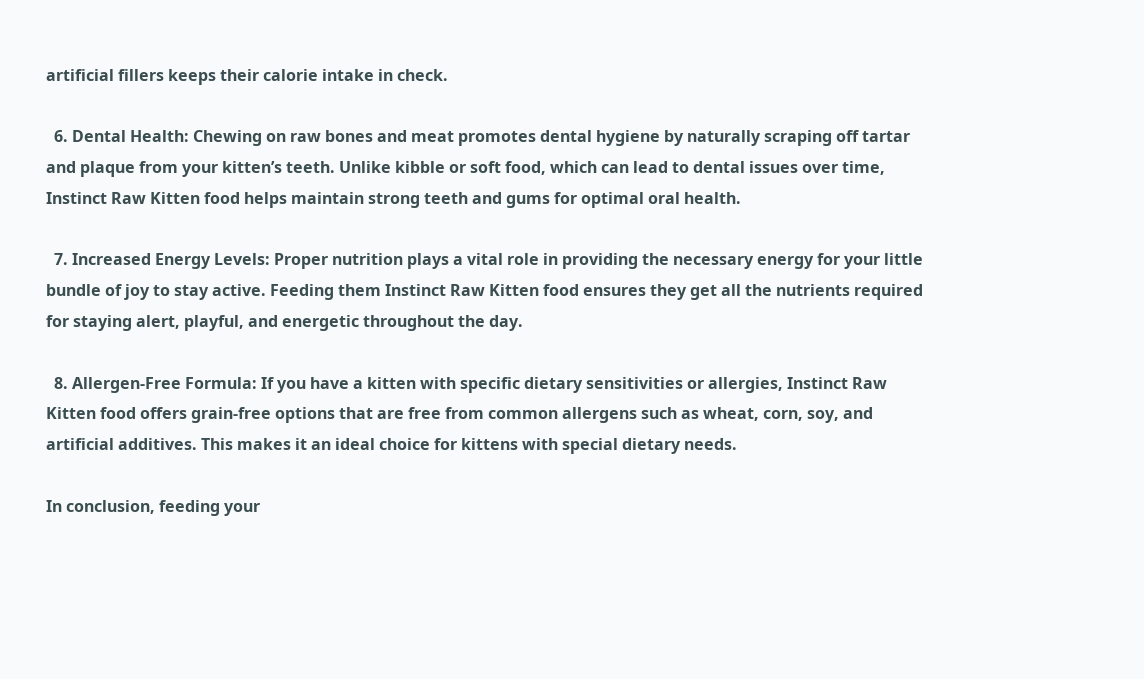artificial fillers keeps their calorie intake in check.

  6. Dental Health: Chewing on raw bones and meat promotes dental hygiene by naturally scraping off tartar and plaque from your kitten’s teeth. Unlike kibble or soft food, which can lead to dental issues over time, Instinct Raw Kitten food helps maintain strong teeth and gums for optimal oral health.

  7. Increased Energy Levels: Proper nutrition plays a vital role in providing the necessary energy for your little bundle of joy to stay active. Feeding them Instinct Raw Kitten food ensures they get all the nutrients required for staying alert, playful, and energetic throughout the day.

  8. Allergen-Free Formula: If you have a kitten with specific dietary sensitivities or allergies, Instinct Raw Kitten food offers grain-free options that are free from common allergens such as wheat, corn, soy, and artificial additives. This makes it an ideal choice for kittens with special dietary needs.

In conclusion, feeding your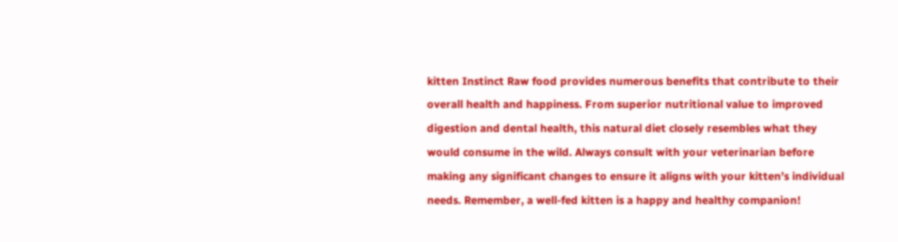kitten Instinct Raw food provides numerous benefits that contribute to their overall health and happiness. From superior nutritional value to improved digestion and dental health, this natural diet closely resembles what they would consume in the wild. Always consult with your veterinarian before making any significant changes to ensure it aligns with your kitten’s individual needs. Remember, a well-fed kitten is a happy and healthy companion!